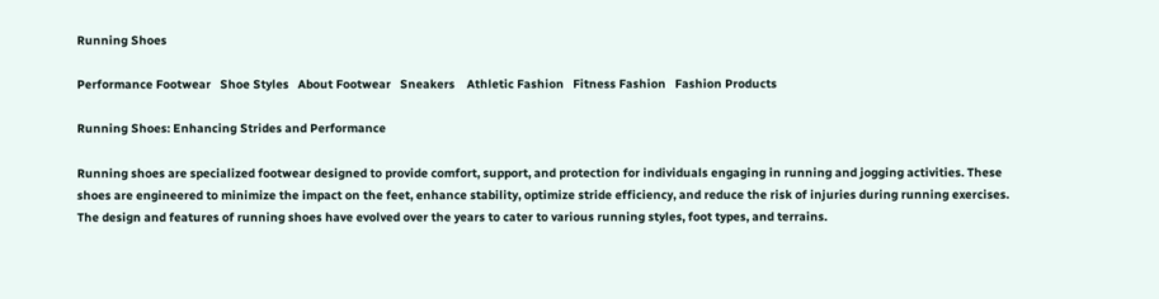Running Shoes

Performance Footwear   Shoe Styles   About Footwear   Sneakers    Athletic Fashion   Fitness Fashion   Fashion Products

Running Shoes: Enhancing Strides and Performance

Running shoes are specialized footwear designed to provide comfort, support, and protection for individuals engaging in running and jogging activities. These shoes are engineered to minimize the impact on the feet, enhance stability, optimize stride efficiency, and reduce the risk of injuries during running exercises. The design and features of running shoes have evolved over the years to cater to various running styles, foot types, and terrains.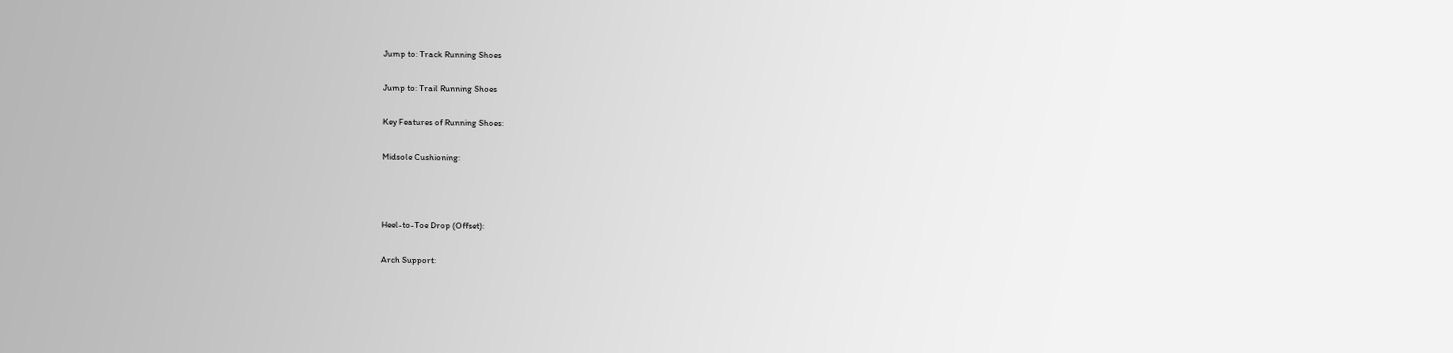Jump to: Track Running Shoes

Jump to: Trail Running Shoes

Key Features of Running Shoes:

Midsole Cushioning:



Heel-to-Toe Drop (Offset):

Arch Support: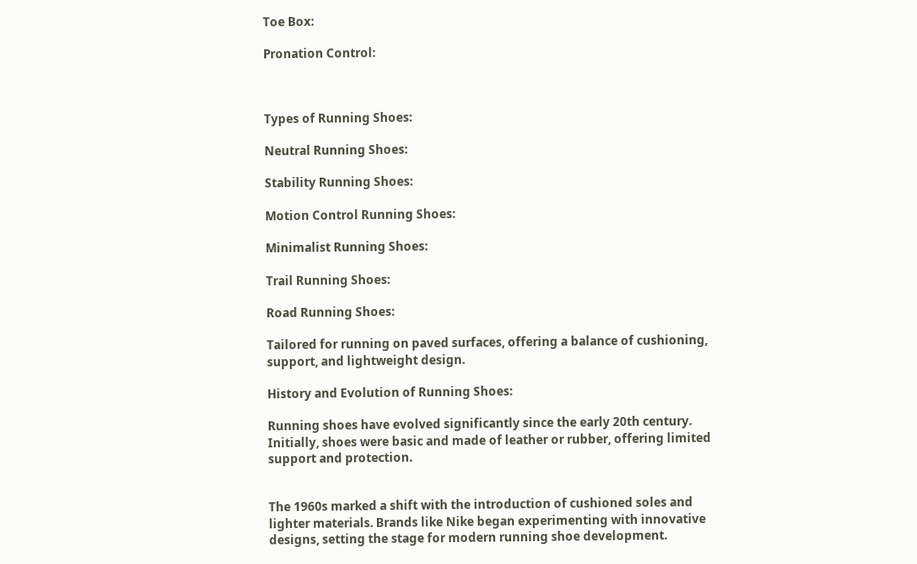Toe Box:

Pronation Control:



Types of Running Shoes:

Neutral Running Shoes:

Stability Running Shoes:

Motion Control Running Shoes:

Minimalist Running Shoes:

Trail Running Shoes:

Road Running Shoes:

Tailored for running on paved surfaces, offering a balance of cushioning, support, and lightweight design.

History and Evolution of Running Shoes:

Running shoes have evolved significantly since the early 20th century. Initially, shoes were basic and made of leather or rubber, offering limited support and protection.


The 1960s marked a shift with the introduction of cushioned soles and lighter materials. Brands like Nike began experimenting with innovative designs, setting the stage for modern running shoe development.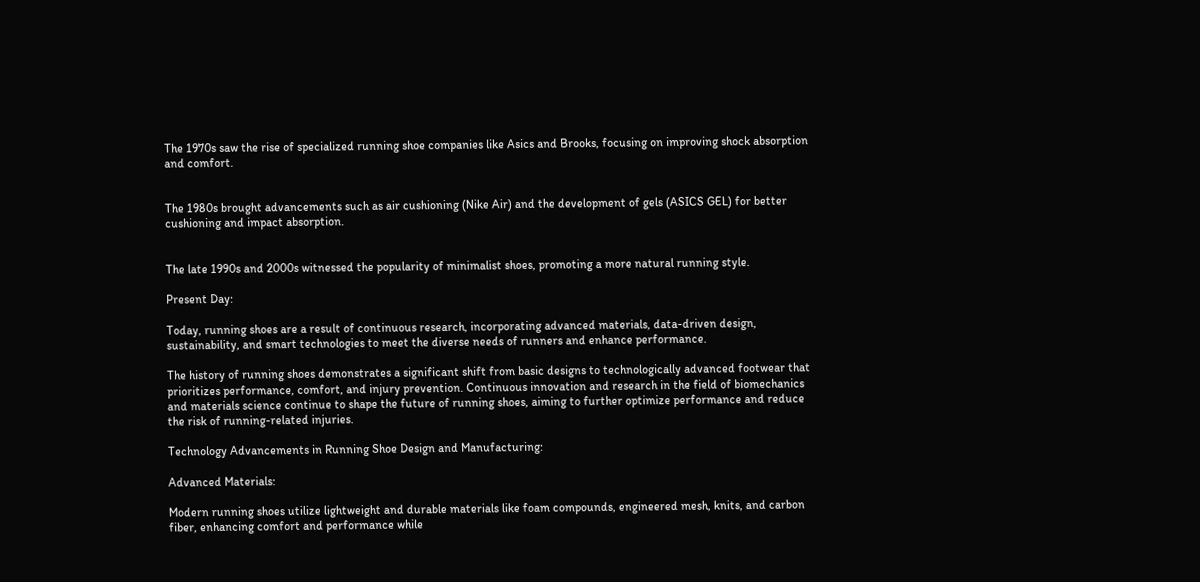The 1970s saw the rise of specialized running shoe companies like Asics and Brooks, focusing on improving shock absorption and comfort.


The 1980s brought advancements such as air cushioning (Nike Air) and the development of gels (ASICS GEL) for better cushioning and impact absorption.


The late 1990s and 2000s witnessed the popularity of minimalist shoes, promoting a more natural running style.

Present Day:

Today, running shoes are a result of continuous research, incorporating advanced materials, data-driven design, sustainability, and smart technologies to meet the diverse needs of runners and enhance performance.

The history of running shoes demonstrates a significant shift from basic designs to technologically advanced footwear that prioritizes performance, comfort, and injury prevention. Continuous innovation and research in the field of biomechanics and materials science continue to shape the future of running shoes, aiming to further optimize performance and reduce the risk of running-related injuries.

Technology Advancements in Running Shoe Design and Manufacturing:

Advanced Materials:

Modern running shoes utilize lightweight and durable materials like foam compounds, engineered mesh, knits, and carbon fiber, enhancing comfort and performance while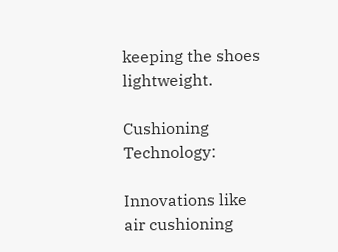keeping the shoes lightweight.

Cushioning Technology:

Innovations like air cushioning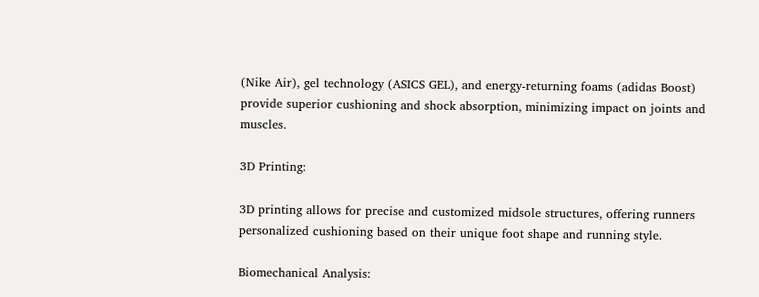(Nike Air), gel technology (ASICS GEL), and energy-returning foams (adidas Boost) provide superior cushioning and shock absorption, minimizing impact on joints and muscles.

3D Printing:

3D printing allows for precise and customized midsole structures, offering runners personalized cushioning based on their unique foot shape and running style.

Biomechanical Analysis: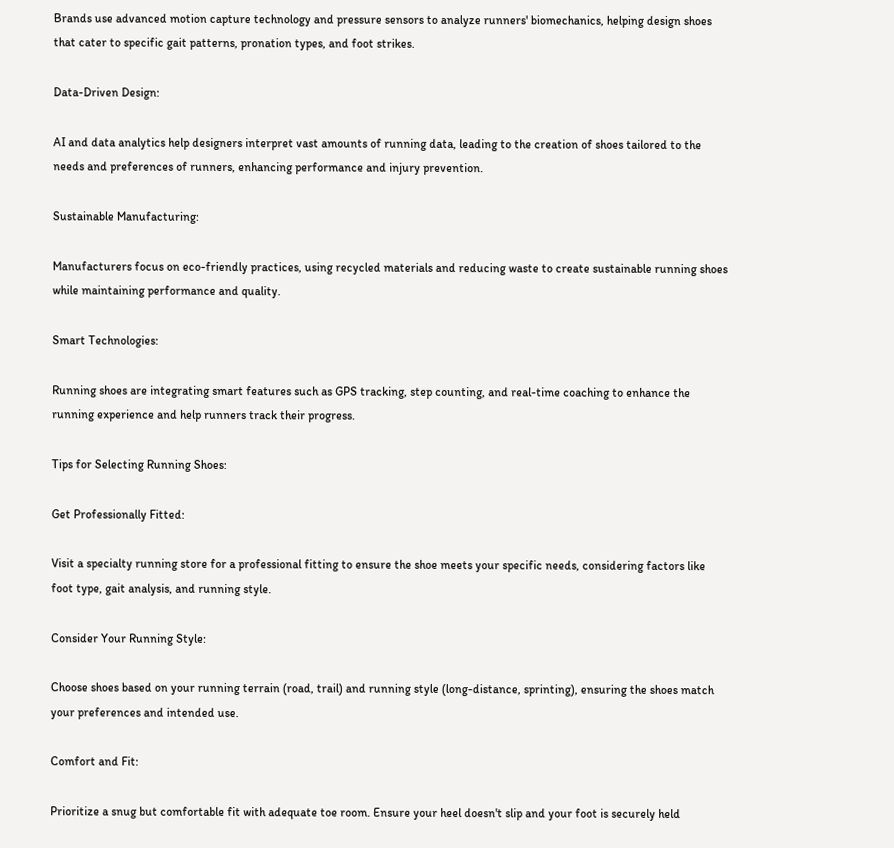Brands use advanced motion capture technology and pressure sensors to analyze runners' biomechanics, helping design shoes that cater to specific gait patterns, pronation types, and foot strikes.

Data-Driven Design:

AI and data analytics help designers interpret vast amounts of running data, leading to the creation of shoes tailored to the needs and preferences of runners, enhancing performance and injury prevention.

Sustainable Manufacturing:

Manufacturers focus on eco-friendly practices, using recycled materials and reducing waste to create sustainable running shoes while maintaining performance and quality.

Smart Technologies:

Running shoes are integrating smart features such as GPS tracking, step counting, and real-time coaching to enhance the running experience and help runners track their progress.

Tips for Selecting Running Shoes:

Get Professionally Fitted:

Visit a specialty running store for a professional fitting to ensure the shoe meets your specific needs, considering factors like foot type, gait analysis, and running style.

Consider Your Running Style:

Choose shoes based on your running terrain (road, trail) and running style (long-distance, sprinting), ensuring the shoes match your preferences and intended use.

Comfort and Fit:

Prioritize a snug but comfortable fit with adequate toe room. Ensure your heel doesn't slip and your foot is securely held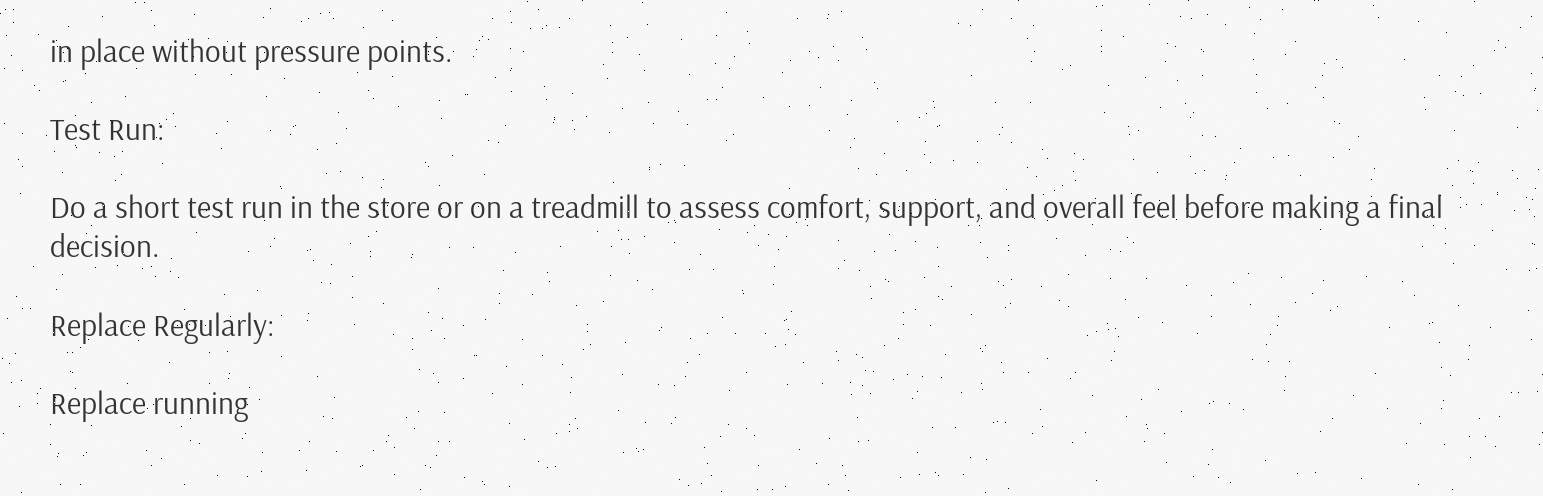in place without pressure points.

Test Run:

Do a short test run in the store or on a treadmill to assess comfort, support, and overall feel before making a final decision.

Replace Regularly:

Replace running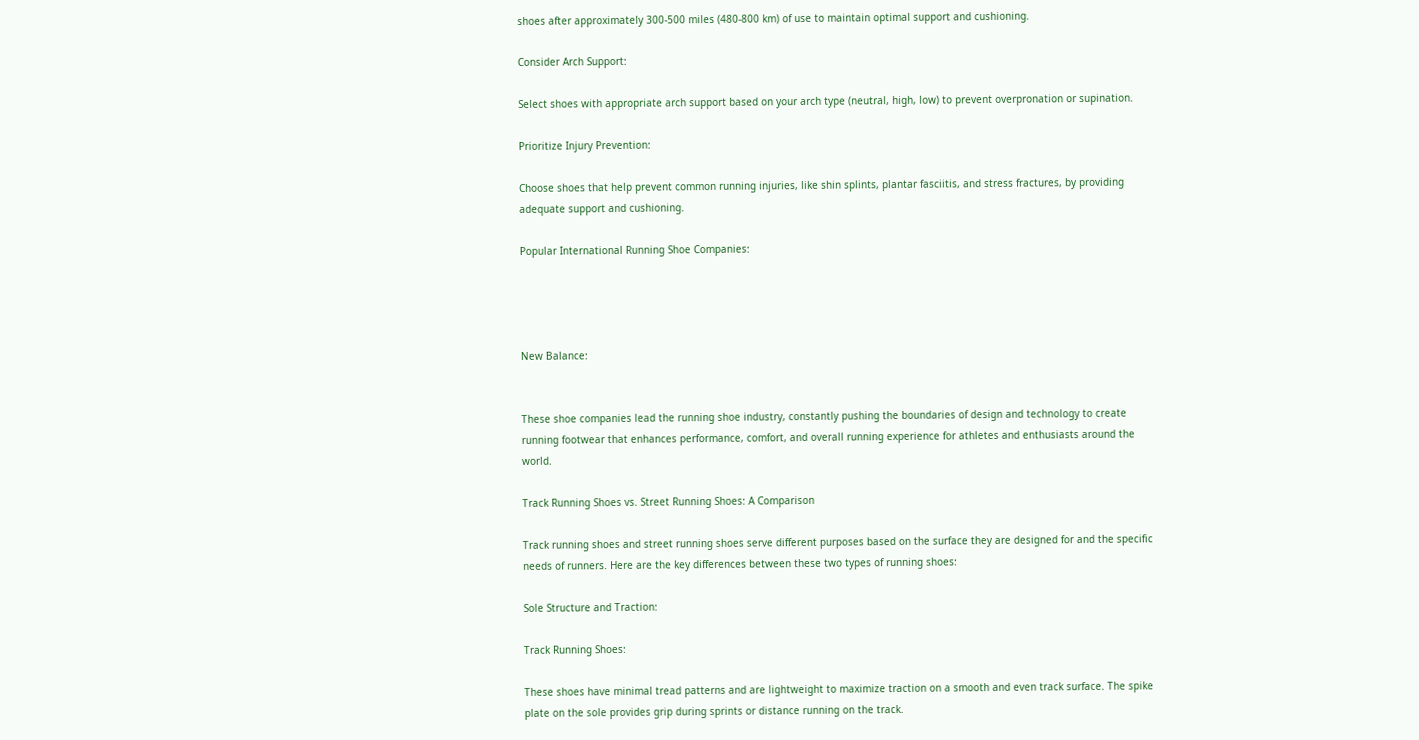shoes after approximately 300-500 miles (480-800 km) of use to maintain optimal support and cushioning.

Consider Arch Support:

Select shoes with appropriate arch support based on your arch type (neutral, high, low) to prevent overpronation or supination.

Prioritize Injury Prevention:

Choose shoes that help prevent common running injuries, like shin splints, plantar fasciitis, and stress fractures, by providing adequate support and cushioning.

Popular International Running Shoe Companies:




New Balance:


These shoe companies lead the running shoe industry, constantly pushing the boundaries of design and technology to create running footwear that enhances performance, comfort, and overall running experience for athletes and enthusiasts around the world.

Track Running Shoes vs. Street Running Shoes: A Comparison

Track running shoes and street running shoes serve different purposes based on the surface they are designed for and the specific needs of runners. Here are the key differences between these two types of running shoes:

Sole Structure and Traction:

Track Running Shoes:

These shoes have minimal tread patterns and are lightweight to maximize traction on a smooth and even track surface. The spike plate on the sole provides grip during sprints or distance running on the track.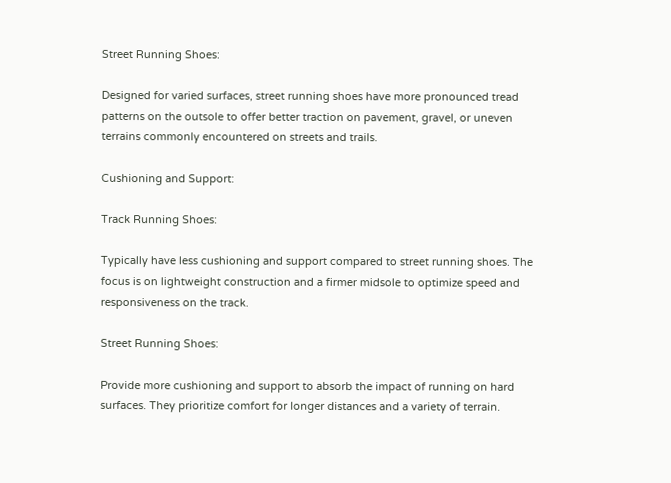Street Running Shoes:

Designed for varied surfaces, street running shoes have more pronounced tread patterns on the outsole to offer better traction on pavement, gravel, or uneven terrains commonly encountered on streets and trails.

Cushioning and Support:

Track Running Shoes:

Typically have less cushioning and support compared to street running shoes. The focus is on lightweight construction and a firmer midsole to optimize speed and responsiveness on the track.

Street Running Shoes:

Provide more cushioning and support to absorb the impact of running on hard surfaces. They prioritize comfort for longer distances and a variety of terrain.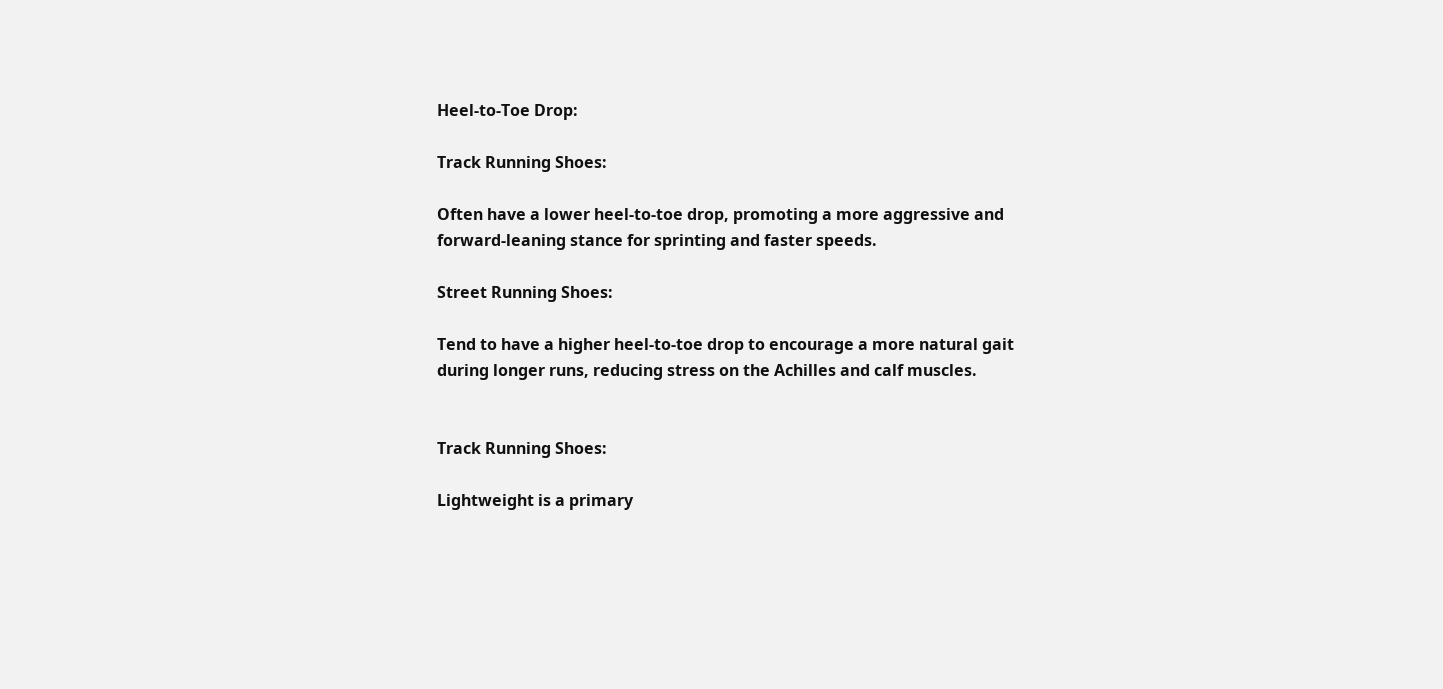Heel-to-Toe Drop:

Track Running Shoes:

Often have a lower heel-to-toe drop, promoting a more aggressive and forward-leaning stance for sprinting and faster speeds.

Street Running Shoes:

Tend to have a higher heel-to-toe drop to encourage a more natural gait during longer runs, reducing stress on the Achilles and calf muscles.


Track Running Shoes:

Lightweight is a primary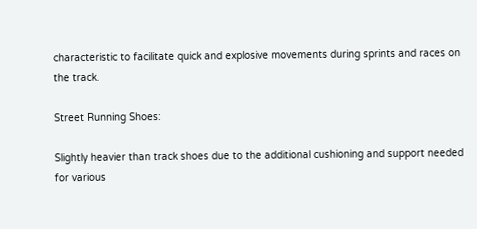characteristic to facilitate quick and explosive movements during sprints and races on the track.

Street Running Shoes:

Slightly heavier than track shoes due to the additional cushioning and support needed for various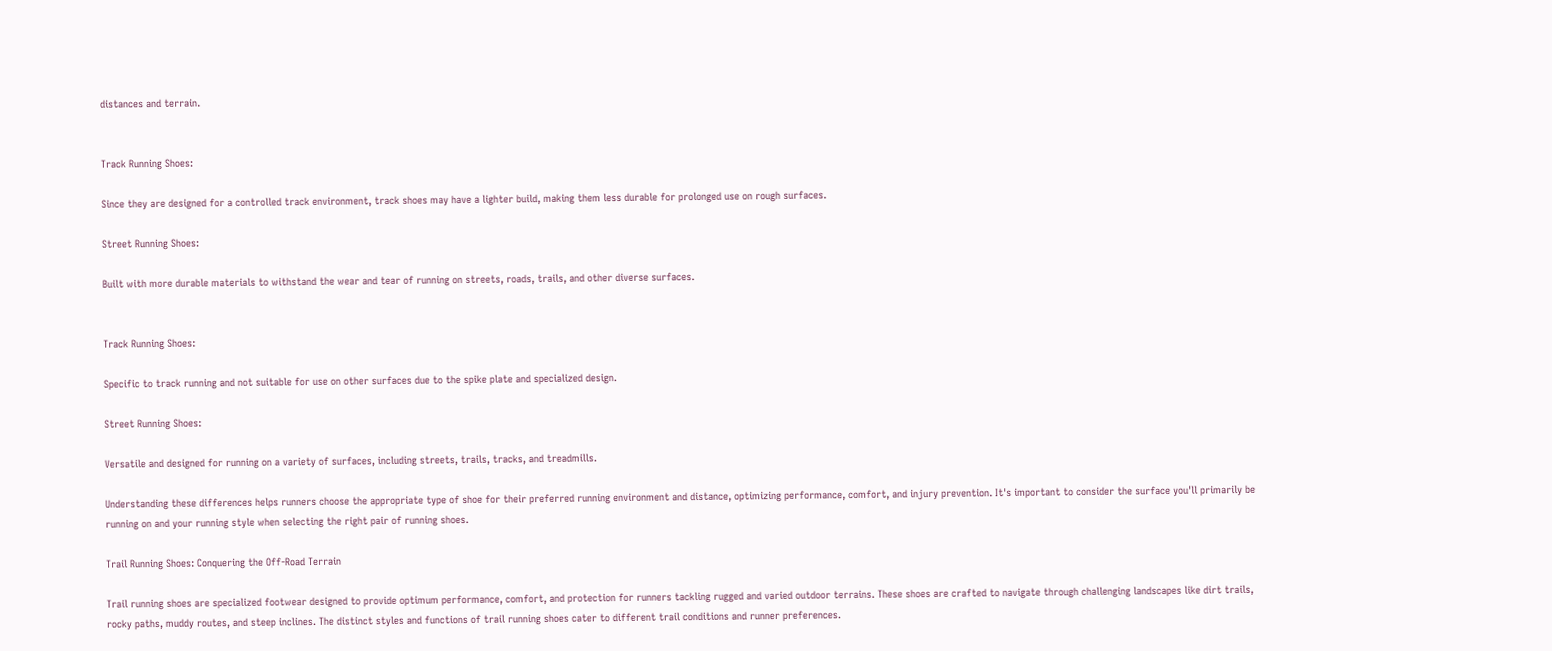distances and terrain.


Track Running Shoes:

Since they are designed for a controlled track environment, track shoes may have a lighter build, making them less durable for prolonged use on rough surfaces.

Street Running Shoes:

Built with more durable materials to withstand the wear and tear of running on streets, roads, trails, and other diverse surfaces.


Track Running Shoes:

Specific to track running and not suitable for use on other surfaces due to the spike plate and specialized design.

Street Running Shoes:

Versatile and designed for running on a variety of surfaces, including streets, trails, tracks, and treadmills.

Understanding these differences helps runners choose the appropriate type of shoe for their preferred running environment and distance, optimizing performance, comfort, and injury prevention. It's important to consider the surface you'll primarily be running on and your running style when selecting the right pair of running shoes.

Trail Running Shoes: Conquering the Off-Road Terrain

Trail running shoes are specialized footwear designed to provide optimum performance, comfort, and protection for runners tackling rugged and varied outdoor terrains. These shoes are crafted to navigate through challenging landscapes like dirt trails, rocky paths, muddy routes, and steep inclines. The distinct styles and functions of trail running shoes cater to different trail conditions and runner preferences.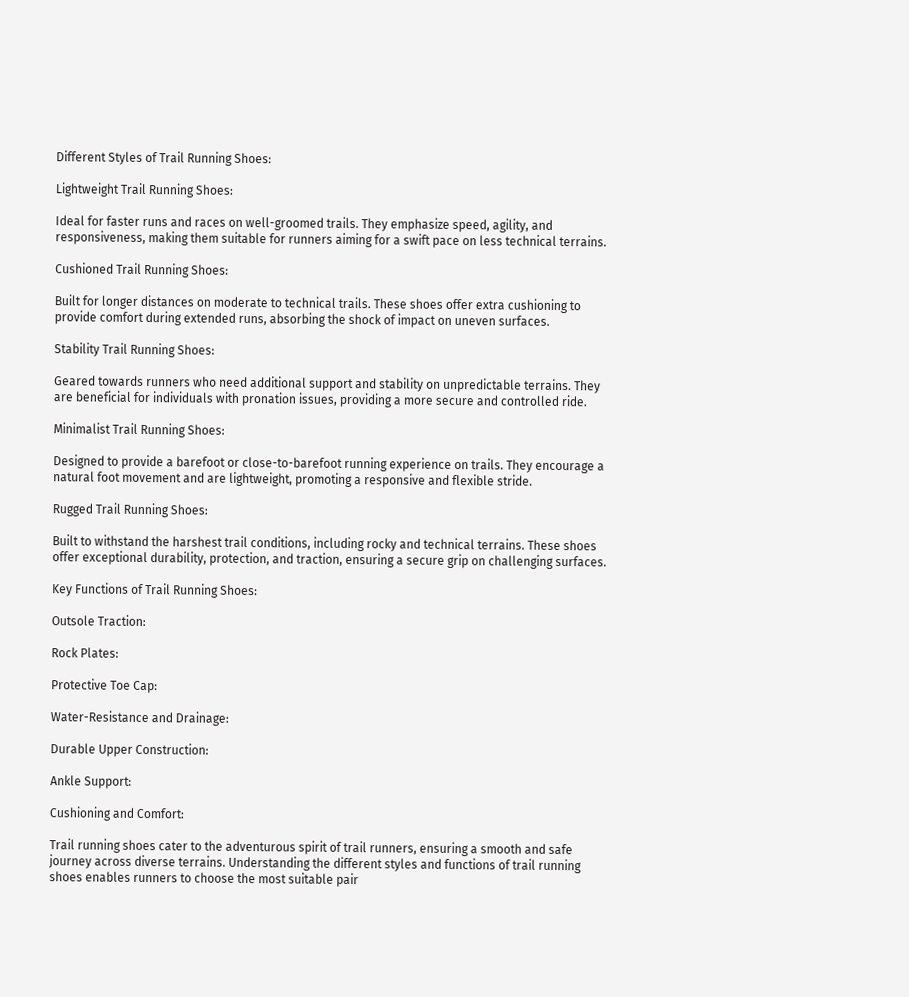Different Styles of Trail Running Shoes:

Lightweight Trail Running Shoes:

Ideal for faster runs and races on well-groomed trails. They emphasize speed, agility, and responsiveness, making them suitable for runners aiming for a swift pace on less technical terrains.

Cushioned Trail Running Shoes:

Built for longer distances on moderate to technical trails. These shoes offer extra cushioning to provide comfort during extended runs, absorbing the shock of impact on uneven surfaces.

Stability Trail Running Shoes:

Geared towards runners who need additional support and stability on unpredictable terrains. They are beneficial for individuals with pronation issues, providing a more secure and controlled ride.

Minimalist Trail Running Shoes:

Designed to provide a barefoot or close-to-barefoot running experience on trails. They encourage a natural foot movement and are lightweight, promoting a responsive and flexible stride.

Rugged Trail Running Shoes:

Built to withstand the harshest trail conditions, including rocky and technical terrains. These shoes offer exceptional durability, protection, and traction, ensuring a secure grip on challenging surfaces.

Key Functions of Trail Running Shoes:

Outsole Traction:

Rock Plates:

Protective Toe Cap:

Water-Resistance and Drainage:

Durable Upper Construction:

Ankle Support:

Cushioning and Comfort:

Trail running shoes cater to the adventurous spirit of trail runners, ensuring a smooth and safe journey across diverse terrains. Understanding the different styles and functions of trail running shoes enables runners to choose the most suitable pair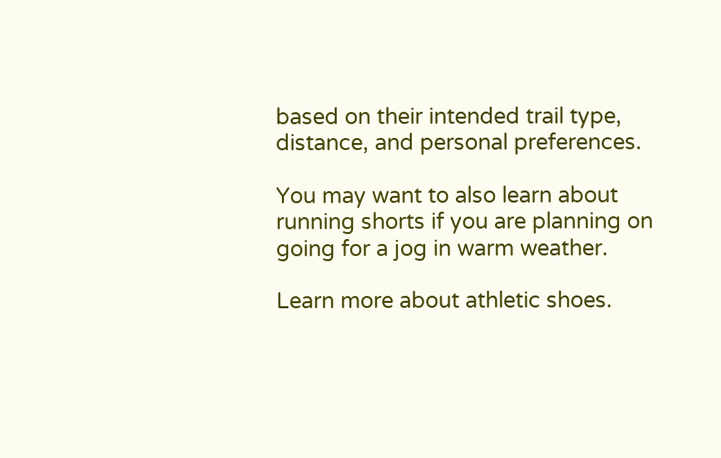based on their intended trail type, distance, and personal preferences.

You may want to also learn about running shorts if you are planning on going for a jog in warm weather.

Learn more about athletic shoes.